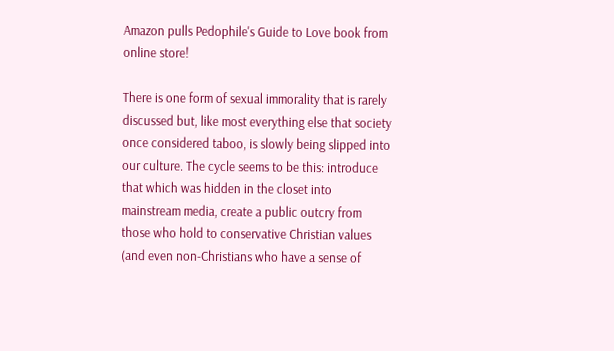Amazon pulls Pedophile's Guide to Love book from online store!

There is one form of sexual immorality that is rarely discussed but, like most everything else that society once considered taboo, is slowly being slipped into our culture. The cycle seems to be this: introduce that which was hidden in the closet into mainstream media, create a public outcry from those who hold to conservative Christian values (and even non-Christians who have a sense of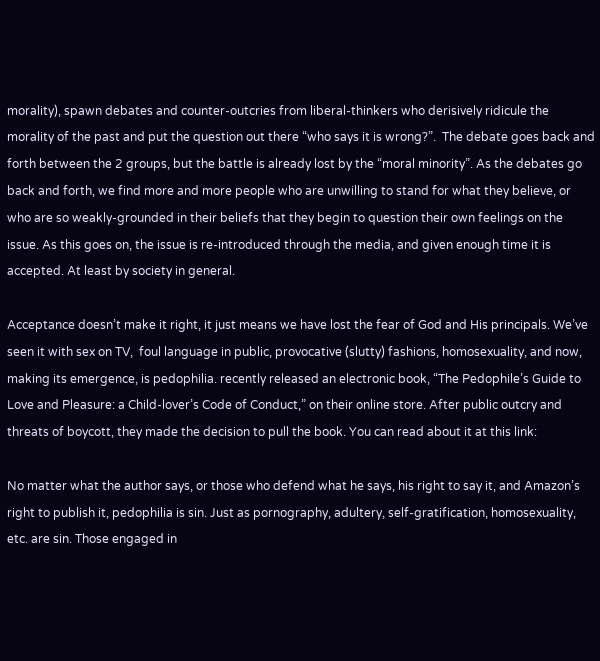morality), spawn debates and counter-outcries from liberal-thinkers who derisively ridicule the morality of the past and put the question out there “who says it is wrong?”.  The debate goes back and forth between the 2 groups, but the battle is already lost by the “moral minority”. As the debates go back and forth, we find more and more people who are unwilling to stand for what they believe, or who are so weakly-grounded in their beliefs that they begin to question their own feelings on the issue. As this goes on, the issue is re-introduced through the media, and given enough time it is accepted. At least by society in general.

Acceptance doesn’t make it right, it just means we have lost the fear of God and His principals. We’ve seen it with sex on TV,  foul language in public, provocative (slutty) fashions, homosexuality, and now, making its emergence, is pedophilia. recently released an electronic book, “The Pedophile’s Guide to Love and Pleasure: a Child-lover’s Code of Conduct,” on their online store. After public outcry and threats of boycott, they made the decision to pull the book. You can read about it at this link:

No matter what the author says, or those who defend what he says, his right to say it, and Amazon’s right to publish it, pedophilia is sin. Just as pornography, adultery, self-gratification, homosexuality, etc. are sin. Those engaged in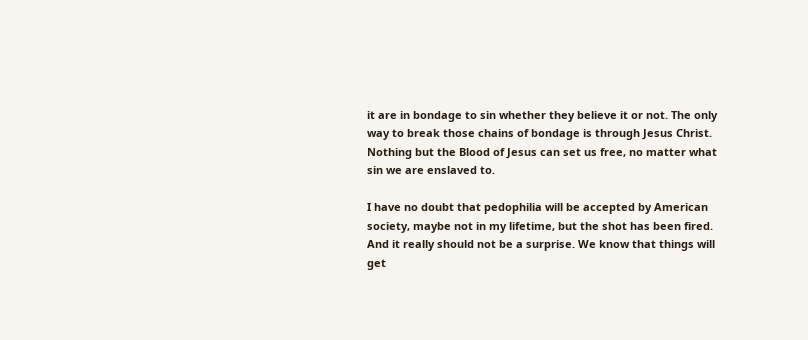it are in bondage to sin whether they believe it or not. The only way to break those chains of bondage is through Jesus Christ. Nothing but the Blood of Jesus can set us free, no matter what sin we are enslaved to.

I have no doubt that pedophilia will be accepted by American society, maybe not in my lifetime, but the shot has been fired. And it really should not be a surprise. We know that things will get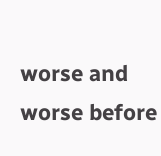worse and worse before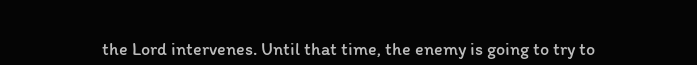the Lord intervenes. Until that time, the enemy is going to try to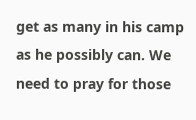get as many in his camp as he possibly can. We need to pray for those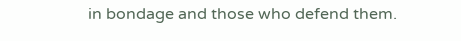in bondage and those who defend them.